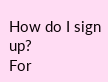How do I sign up?
For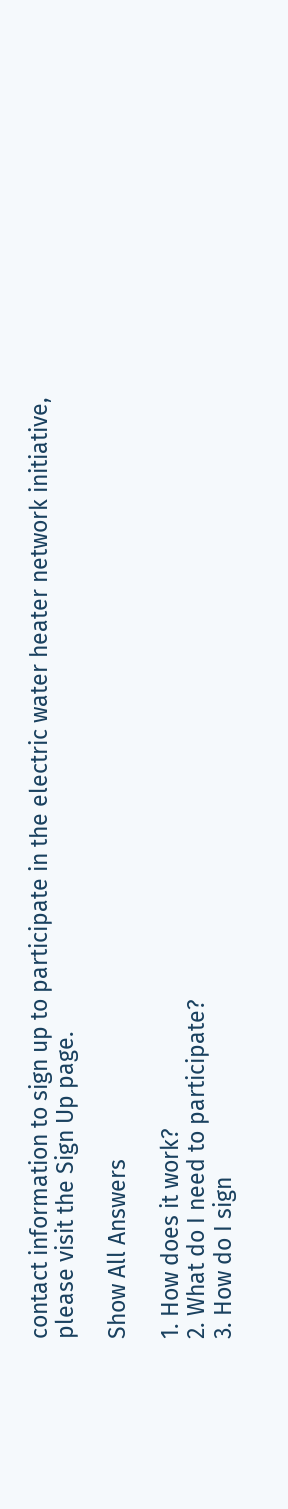contact information to sign up to participate in the electric water heater network initiative, please visit the Sign Up page.

Show All Answers

1. How does it work?
2. What do I need to participate?
3. How do I sign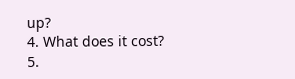up?
4. What does it cost?
5.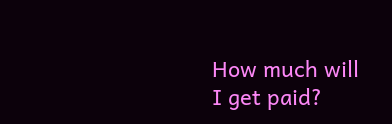How much will I get paid?